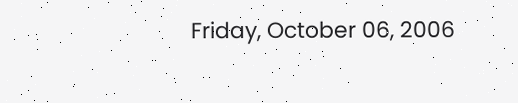Friday, October 06, 2006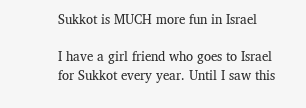Sukkot is MUCH more fun in Israel

I have a girl friend who goes to Israel for Sukkot every year. Until I saw this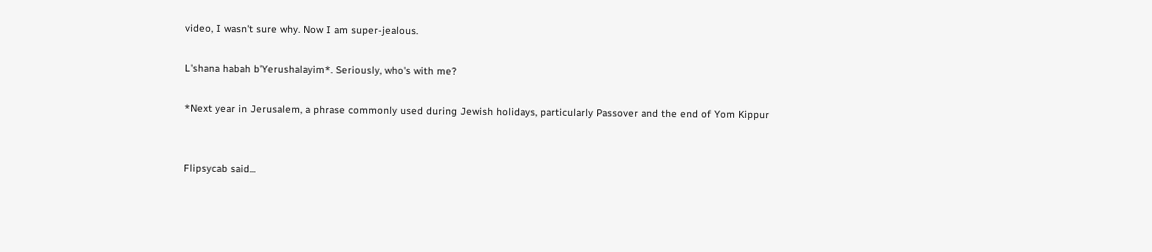video, I wasn't sure why. Now I am super-jealous.

L'shana habah b'Yerushalayim*. Seriously, who's with me?

*Next year in Jerusalem, a phrase commonly used during Jewish holidays, particularly Passover and the end of Yom Kippur


Flipsycab said...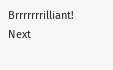Brrrrrrrilliant! Next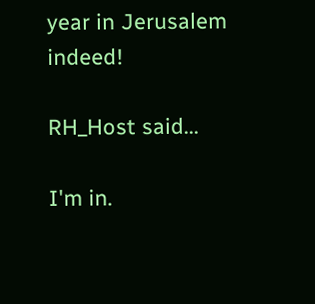year in Jerusalem indeed!

RH_Host said...

I'm in.